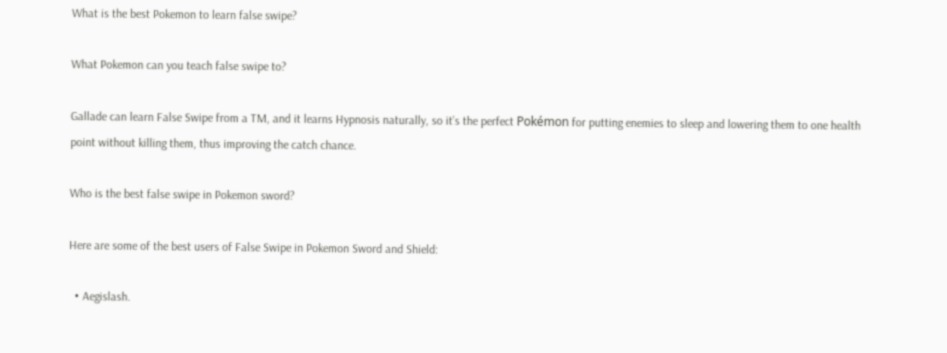What is the best Pokemon to learn false swipe?

What Pokemon can you teach false swipe to?

Gallade can learn False Swipe from a TM, and it learns Hypnosis naturally, so it’s the perfect Pokémon for putting enemies to sleep and lowering them to one health point without killing them, thus improving the catch chance.

Who is the best false swipe in Pokemon sword?

Here are some of the best users of False Swipe in Pokemon Sword and Shield:

  • Aegislash.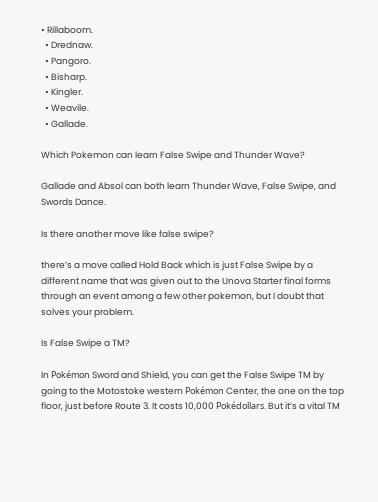• Rillaboom.
  • Drednaw.
  • Pangoro.
  • Bisharp.
  • Kingler.
  • Weavile.
  • Gallade.

Which Pokemon can learn False Swipe and Thunder Wave?

Gallade and Absol can both learn Thunder Wave, False Swipe, and Swords Dance.

Is there another move like false swipe?

there’s a move called Hold Back which is just False Swipe by a different name that was given out to the Unova Starter final forms through an event among a few other pokemon, but I doubt that solves your problem.

Is False Swipe a TM?

In Pokémon Sword and Shield, you can get the False Swipe TM by going to the Motostoke western Pokémon Center, the one on the top floor, just before Route 3. It costs 10,000 Pokédollars. But it’s a vital TM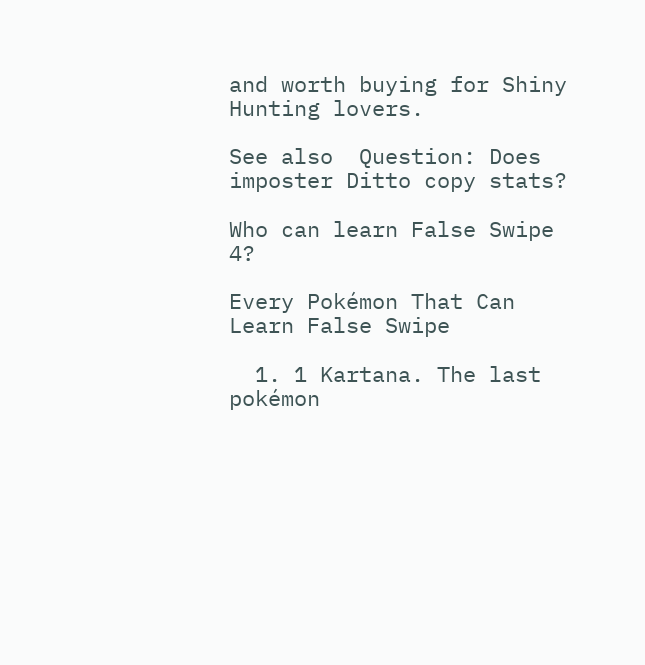and worth buying for Shiny Hunting lovers.

See also  Question: Does imposter Ditto copy stats?

Who can learn False Swipe 4?

Every Pokémon That Can Learn False Swipe

  1. 1 Kartana. The last pokémon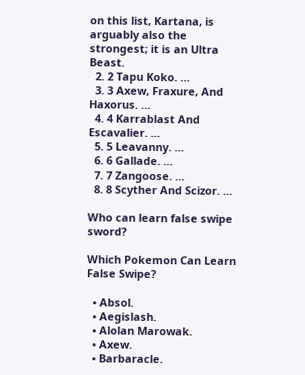on this list, Kartana, is arguably also the strongest; it is an Ultra Beast.
  2. 2 Tapu Koko. …
  3. 3 Axew, Fraxure, And Haxorus. …
  4. 4 Karrablast And Escavalier. …
  5. 5 Leavanny. …
  6. 6 Gallade. …
  7. 7 Zangoose. …
  8. 8 Scyther And Scizor. …

Who can learn false swipe sword?

Which Pokemon Can Learn False Swipe?

  • Absol.
  • Aegislash.
  • Alolan Marowak.
  • Axew.
  • Barbaracle.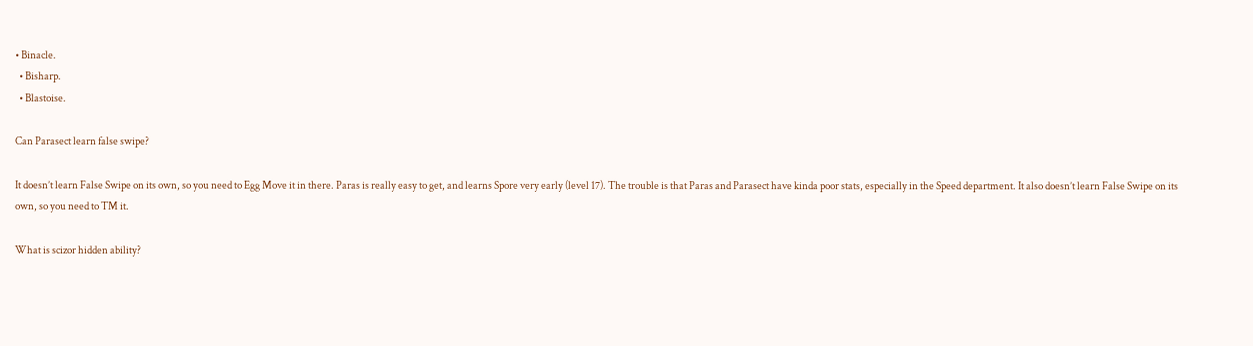• Binacle.
  • Bisharp.
  • Blastoise.

Can Parasect learn false swipe?

It doesn’t learn False Swipe on its own, so you need to Egg Move it in there. Paras is really easy to get, and learns Spore very early (level 17). The trouble is that Paras and Parasect have kinda poor stats, especially in the Speed department. It also doesn’t learn False Swipe on its own, so you need to TM it.

What is scizor hidden ability?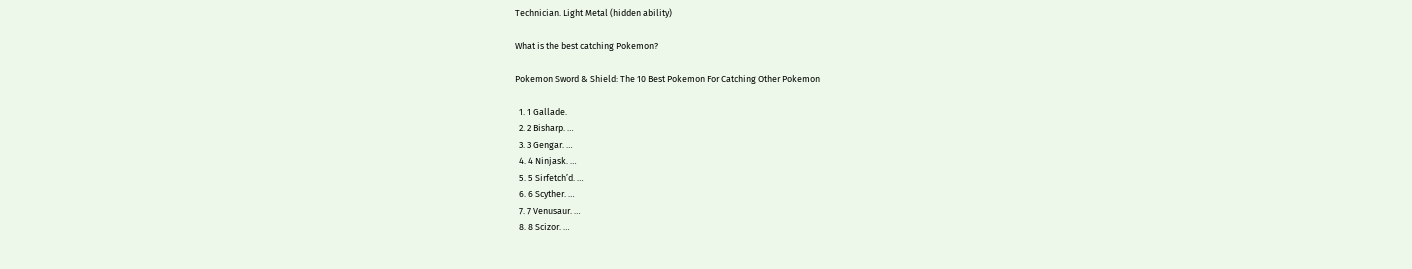Technician. Light Metal (hidden ability)

What is the best catching Pokemon?

Pokemon Sword & Shield: The 10 Best Pokemon For Catching Other Pokemon

  1. 1 Gallade.
  2. 2 Bisharp. …
  3. 3 Gengar. …
  4. 4 Ninjask. …
  5. 5 Sirfetch’d. …
  6. 6 Scyther. …
  7. 7 Venusaur. …
  8. 8 Scizor. …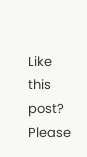Like this post? Please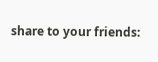share to your friends: